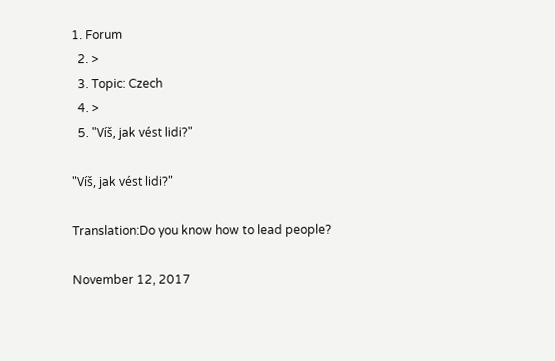1. Forum
  2. >
  3. Topic: Czech
  4. >
  5. "Víš, jak vést lidi?"

"Víš, jak vést lidi?"

Translation:Do you know how to lead people?

November 12, 2017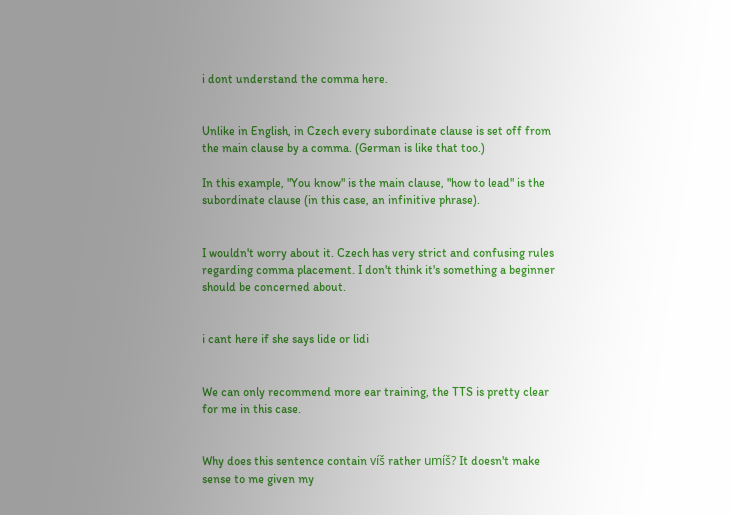i dont understand the comma here.


Unlike in English, in Czech every subordinate clause is set off from the main clause by a comma. (German is like that too.)

In this example, "You know" is the main clause, "how to lead" is the subordinate clause (in this case, an infinitive phrase).


I wouldn't worry about it. Czech has very strict and confusing rules regarding comma placement. I don't think it's something a beginner should be concerned about.


i cant here if she says lide or lidi


We can only recommend more ear training, the TTS is pretty clear for me in this case.


Why does this sentence contain víš rather umíš? It doesn't make sense to me given my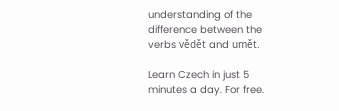understanding of the difference between the verbs vědět and umět.

Learn Czech in just 5 minutes a day. For free.